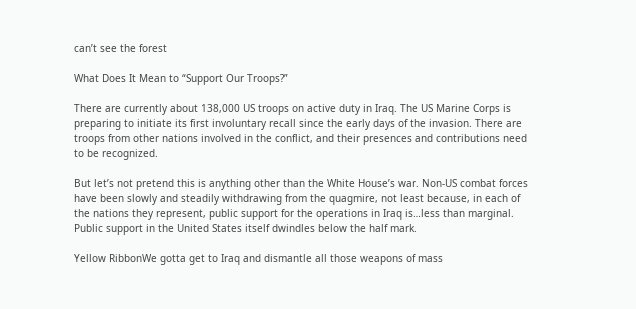can’t see the forest

What Does It Mean to “Support Our Troops?”

There are currently about 138,000 US troops on active duty in Iraq. The US Marine Corps is preparing to initiate its first involuntary recall since the early days of the invasion. There are troops from other nations involved in the conflict, and their presences and contributions need to be recognized.

But let’s not pretend this is anything other than the White House’s war. Non-US combat forces have been slowly and steadily withdrawing from the quagmire, not least because, in each of the nations they represent, public support for the operations in Iraq is…less than marginal. Public support in the United States itself dwindles below the half mark.

Yellow RibbonWe gotta get to Iraq and dismantle all those weapons of mass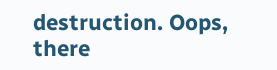destruction. Oops, there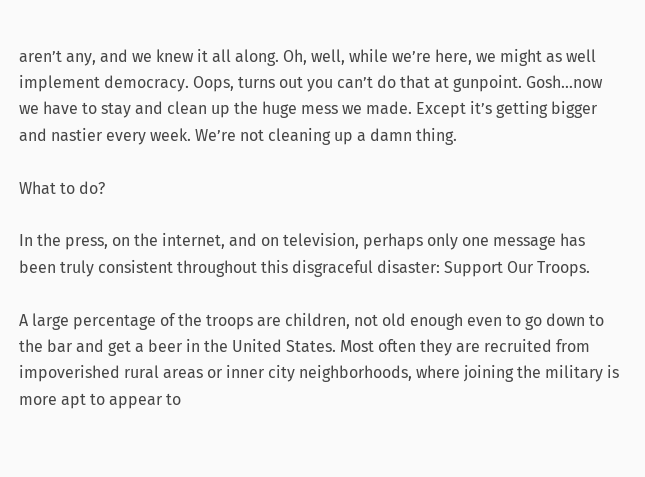aren’t any, and we knew it all along. Oh, well, while we’re here, we might as well implement democracy. Oops, turns out you can’t do that at gunpoint. Gosh…now we have to stay and clean up the huge mess we made. Except it’s getting bigger and nastier every week. We’re not cleaning up a damn thing.

What to do?

In the press, on the internet, and on television, perhaps only one message has been truly consistent throughout this disgraceful disaster: Support Our Troops.

A large percentage of the troops are children, not old enough even to go down to the bar and get a beer in the United States. Most often they are recruited from impoverished rural areas or inner city neighborhoods, where joining the military is more apt to appear to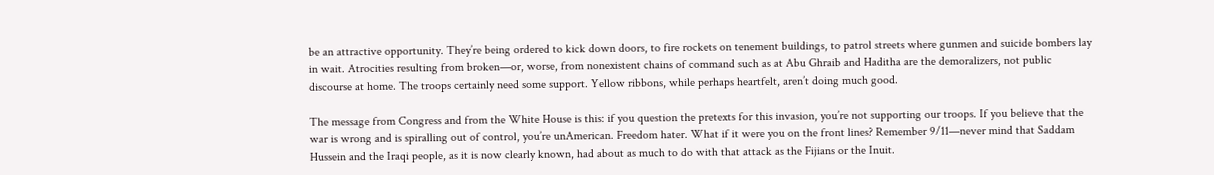be an attractive opportunity. They’re being ordered to kick down doors, to fire rockets on tenement buildings, to patrol streets where gunmen and suicide bombers lay in wait. Atrocities resulting from broken—or, worse, from nonexistent chains of command such as at Abu Ghraib and Haditha are the demoralizers, not public discourse at home. The troops certainly need some support. Yellow ribbons, while perhaps heartfelt, aren’t doing much good.

The message from Congress and from the White House is this: if you question the pretexts for this invasion, you’re not supporting our troops. If you believe that the war is wrong and is spiralling out of control, you’re unAmerican. Freedom hater. What if it were you on the front lines? Remember 9/11—never mind that Saddam Hussein and the Iraqi people, as it is now clearly known, had about as much to do with that attack as the Fijians or the Inuit.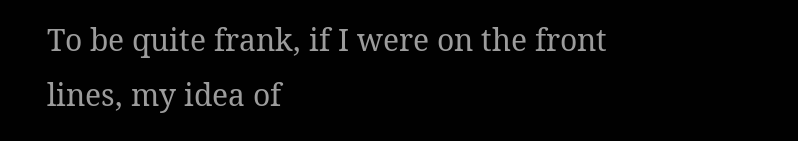To be quite frank, if I were on the front lines, my idea of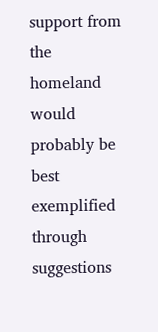support from the homeland would probably be best exemplified through suggestions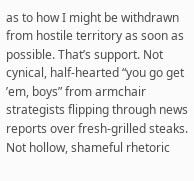as to how I might be withdrawn from hostile territory as soon as possible. That’s support. Not cynical, half-hearted “you go get ’em, boys” from armchair strategists flipping through news reports over fresh-grilled steaks. Not hollow, shameful rhetoric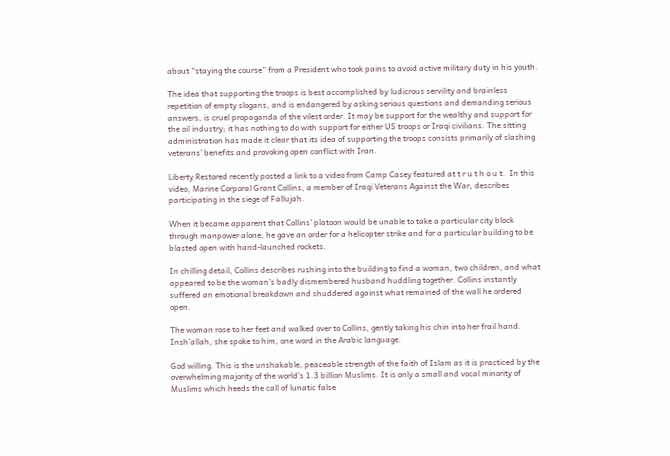about “staying the course” from a President who took pains to avoid active military duty in his youth.

The idea that supporting the troops is best accomplished by ludicrous servility and brainless repetition of empty slogans, and is endangered by asking serious questions and demanding serious answers, is cruel propaganda of the vilest order. It may be support for the wealthy and support for the oil industry; it has nothing to do with support for either US troops or Iraqi civilians. The sitting administration has made it clear that its idea of supporting the troops consists primarily of slashing veterans’ benefits and provoking open conflict with Iran.

Liberty Restored recently posted a link to a video from Camp Casey featured at t r u t h o u t.  In this video, Marine Corporal Grant Collins, a member of Iraqi Veterans Against the War, describes participating in the siege of Fallujah.

When it became apparent that Collins’ platoon would be unable to take a particular city block through manpower alone, he gave an order for a helicopter strike and for a particular building to be blasted open with hand-launched rockets.

In chilling detail, Collins describes rushing into the building to find a woman, two children, and what appeared to be the woman’s badly dismembered husband huddling together. Collins instantly suffered an emotional breakdown and shuddered against what remained of the wall he ordered open.

The woman rose to her feet and walked over to Collins, gently taking his chin into her frail hand. Insh’allah, she spoke to him, one word in the Arabic language.

God willing. This is the unshakable, peaceable strength of the faith of Islam as it is practiced by the overwhelming majority of the world’s 1.3 billion Muslims. It is only a small and vocal minority of Muslims which heeds the call of lunatic false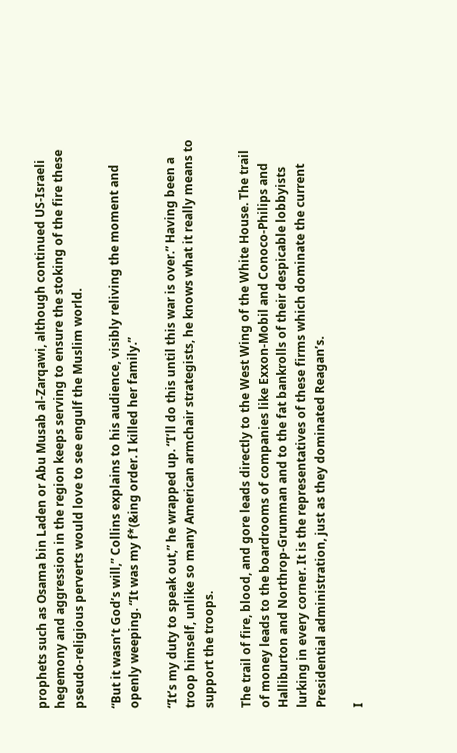prophets such as Osama bin Laden or Abu Musab al-Zarqawi, although continued US-Israeli hegemony and aggression in the region keeps serving to ensure the stoking of the fire these pseudo-religious perverts would love to see engulf the Muslim world.

“But it wasn’t God’s will,” Collins explains to his audience, visibly reliving the moment and openly weeping. “It was my f*(&ing order. I killed her family.”

“It’s my duty to speak out,” he wrapped up. “I’ll do this until this war is over.” Having been a troop himself, unlike so many American armchair strategists, he knows what it really means to support the troops.

The trail of fire, blood, and gore leads directly to the West Wing of the White House. The trail of money leads to the boardrooms of companies like Exxon-Mobil and Conoco-Philips and Halliburton and Northrop-Grumman and to the fat bankrolls of their despicable lobbyists lurking in every corner. It is the representatives of these firms which dominate the current Presidential administration, just as they dominated Reagan’s.

I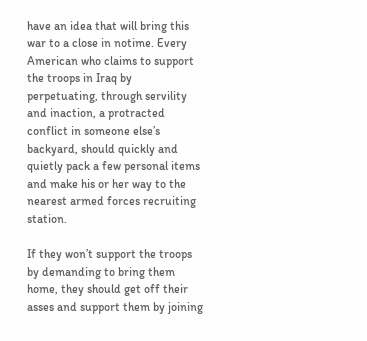have an idea that will bring this war to a close in notime. Every American who claims to support the troops in Iraq by perpetuating, through servility and inaction, a protracted conflict in someone else’s backyard, should quickly and quietly pack a few personal items and make his or her way to the nearest armed forces recruiting station.

If they won’t support the troops by demanding to bring them home, they should get off their asses and support them by joining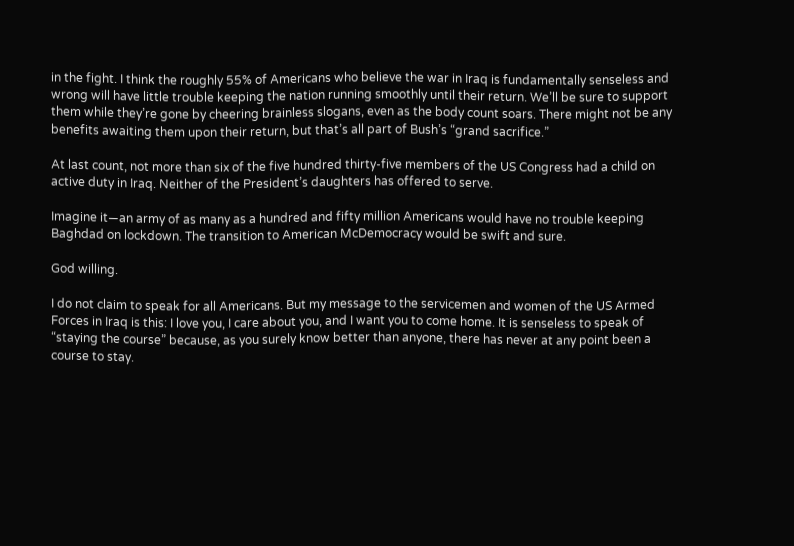in the fight. I think the roughly 55% of Americans who believe the war in Iraq is fundamentally senseless and wrong will have little trouble keeping the nation running smoothly until their return. We’ll be sure to support them while they’re gone by cheering brainless slogans, even as the body count soars. There might not be any benefits awaiting them upon their return, but that’s all part of Bush’s “grand sacrifice.”

At last count, not more than six of the five hundred thirty-five members of the US Congress had a child on active duty in Iraq. Neither of the President’s daughters has offered to serve.

Imagine it—an army of as many as a hundred and fifty million Americans would have no trouble keeping Baghdad on lockdown. The transition to American McDemocracy would be swift and sure.

God willing.

I do not claim to speak for all Americans. But my message to the servicemen and women of the US Armed Forces in Iraq is this: I love you, I care about you, and I want you to come home. It is senseless to speak of “staying the course” because, as you surely know better than anyone, there has never at any point been a course to stay.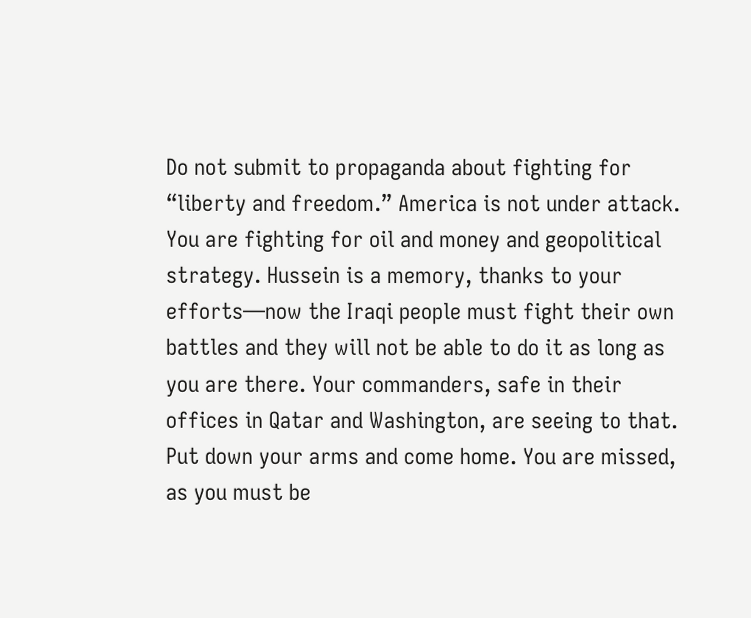Do not submit to propaganda about fighting for “liberty and freedom.” America is not under attack. You are fighting for oil and money and geopolitical strategy. Hussein is a memory, thanks to your efforts—now the Iraqi people must fight their own battles and they will not be able to do it as long as you are there. Your commanders, safe in their offices in Qatar and Washington, are seeing to that. Put down your arms and come home. You are missed, as you must be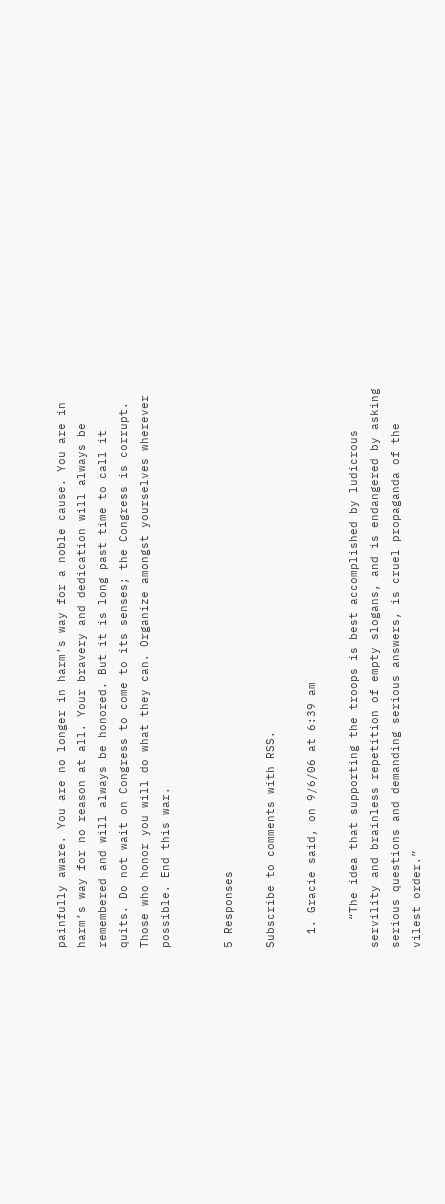painfully aware. You are no longer in harm’s way for a noble cause. You are in harm’s way for no reason at all. Your bravery and dedication will always be remembered and will always be honored. But it is long past time to call it quits. Do not wait on Congress to come to its senses; the Congress is corrupt. Those who honor you will do what they can. Organize amongst yourselves wherever possible. End this war.


5 Responses

Subscribe to comments with RSS.

  1. Gracie said, on 9/6/06 at 6:39 am

    “The idea that supporting the troops is best accomplished by ludicrous servility and brainless repetition of empty slogans, and is endangered by asking serious questions and demanding serious answers, is cruel propaganda of the vilest order.”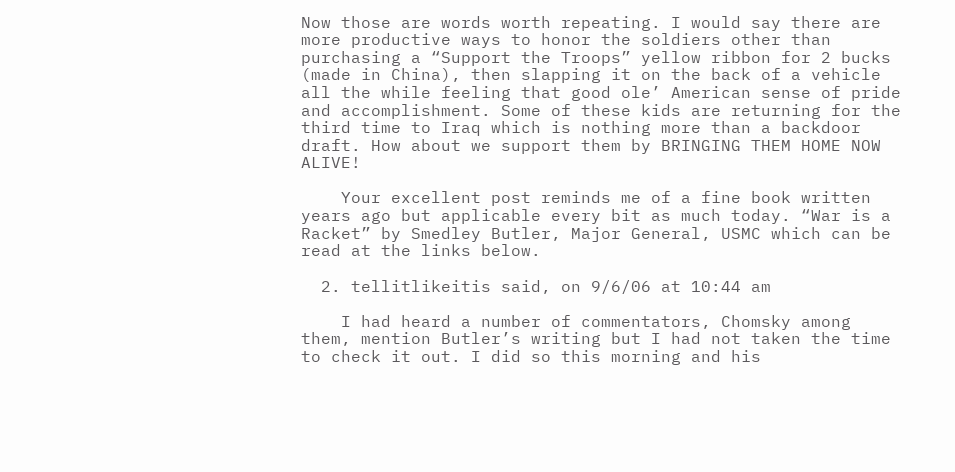Now those are words worth repeating. I would say there are more productive ways to honor the soldiers other than purchasing a “Support the Troops” yellow ribbon for 2 bucks (made in China), then slapping it on the back of a vehicle all the while feeling that good ole’ American sense of pride and accomplishment. Some of these kids are returning for the third time to Iraq which is nothing more than a backdoor draft. How about we support them by BRINGING THEM HOME NOW ALIVE!

    Your excellent post reminds me of a fine book written years ago but applicable every bit as much today. “War is a Racket” by Smedley Butler, Major General, USMC which can be read at the links below.

  2. tellitlikeitis said, on 9/6/06 at 10:44 am

    I had heard a number of commentators, Chomsky among them, mention Butler’s writing but I had not taken the time to check it out. I did so this morning and his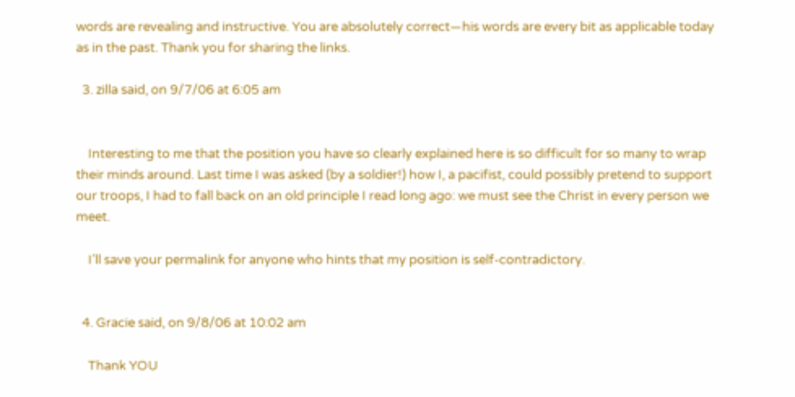words are revealing and instructive. You are absolutely correct—his words are every bit as applicable today as in the past. Thank you for sharing the links.

  3. zilla said, on 9/7/06 at 6:05 am


    Interesting to me that the position you have so clearly explained here is so difficult for so many to wrap their minds around. Last time I was asked (by a soldier!) how I, a pacifist, could possibly pretend to support our troops, I had to fall back on an old principle I read long ago: we must see the Christ in every person we meet.

    I’ll save your permalink for anyone who hints that my position is self-contradictory.


  4. Gracie said, on 9/8/06 at 10:02 am

    Thank YOU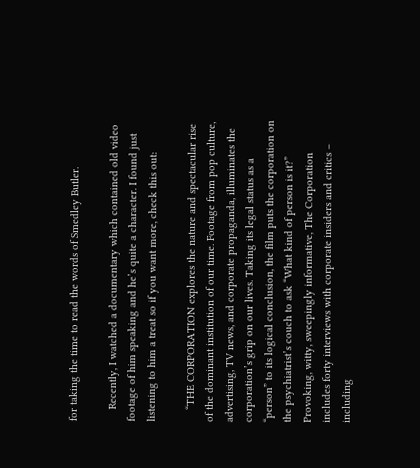for taking the time to read the words of Smedley Butler.

    Recently, I watched a documentary which contained old video footage of him speaking and he’s quite a character. I found just listening to him a treat so if you want more, check this out:

    “THE CORPORATION explores the nature and spectacular rise of the dominant institution of our time. Footage from pop culture, advertising, TV news, and corporate propaganda, illuminates the corporation’s grip on our lives. Taking its legal status as a “person” to its logical conclusion, the film puts the corporation on the psychiatrist’s couch to ask “What kind of person is it?” Provoking, witty, sweepingly informative, The Corporation includes forty interviews with corporate insiders and critics – including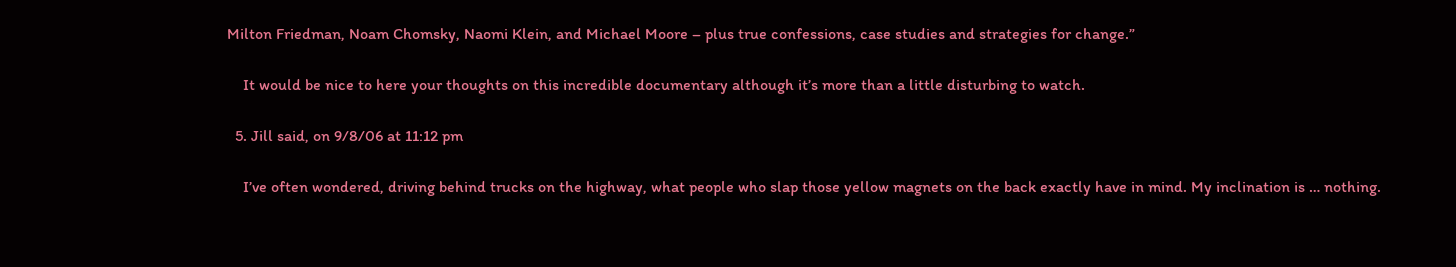Milton Friedman, Noam Chomsky, Naomi Klein, and Michael Moore – plus true confessions, case studies and strategies for change.”

    It would be nice to here your thoughts on this incredible documentary although it’s more than a little disturbing to watch.

  5. Jill said, on 9/8/06 at 11:12 pm

    I’ve often wondered, driving behind trucks on the highway, what people who slap those yellow magnets on the back exactly have in mind. My inclination is … nothing.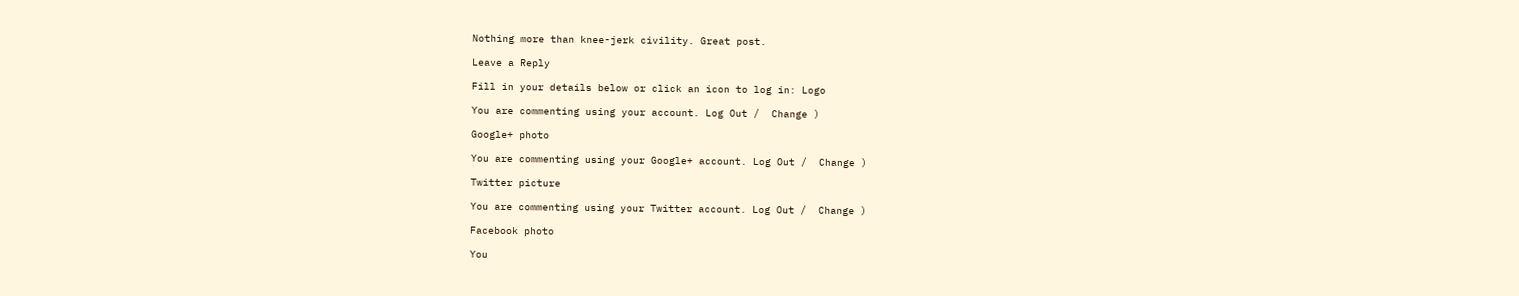Nothing more than knee-jerk civility. Great post.

Leave a Reply

Fill in your details below or click an icon to log in: Logo

You are commenting using your account. Log Out /  Change )

Google+ photo

You are commenting using your Google+ account. Log Out /  Change )

Twitter picture

You are commenting using your Twitter account. Log Out /  Change )

Facebook photo

You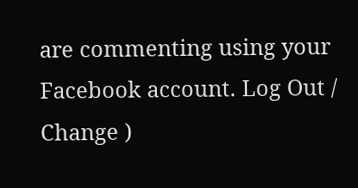are commenting using your Facebook account. Log Out /  Change )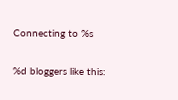Connecting to %s

%d bloggers like this: